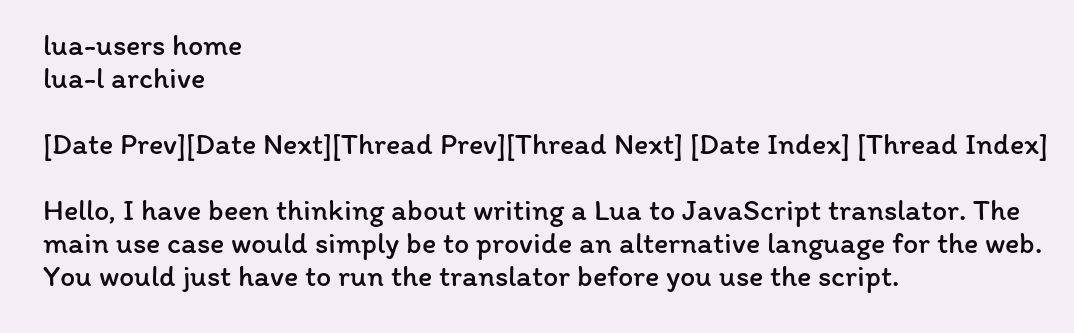lua-users home
lua-l archive

[Date Prev][Date Next][Thread Prev][Thread Next] [Date Index] [Thread Index]

Hello, I have been thinking about writing a Lua to JavaScript translator. The main use case would simply be to provide an alternative language for the web. You would just have to run the translator before you use the script.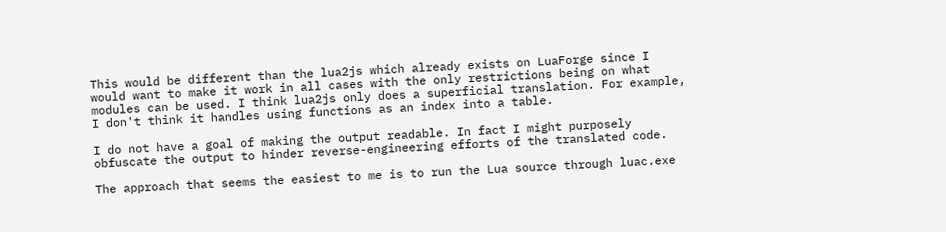This would be different than the lua2js which already exists on LuaForge since I would want to make it work in all cases with the only restrictions being on what modules can be used. I think lua2js only does a superficial translation. For example, I don't think it handles using functions as an index into a table.

I do not have a goal of making the output readable. In fact I might purposely obfuscate the output to hinder reverse-engineering efforts of the translated code.

The approach that seems the easiest to me is to run the Lua source through luac.exe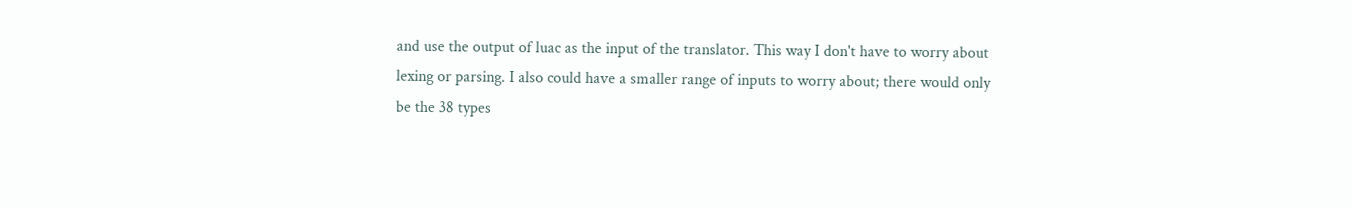and use the output of luac as the input of the translator. This way I don't have to worry about lexing or parsing. I also could have a smaller range of inputs to worry about; there would only be the 38 types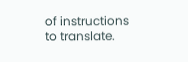of instructions to translate.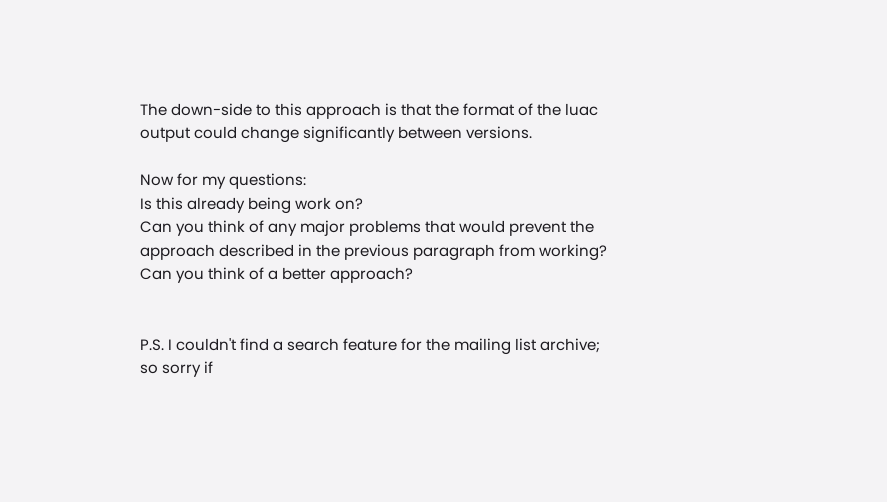The down-side to this approach is that the format of the luac output could change significantly between versions.

Now for my questions:
Is this already being work on?
Can you think of any major problems that would prevent the approach described in the previous paragraph from working?
Can you think of a better approach?


P.S. I couldn't find a search feature for the mailing list archive; so sorry if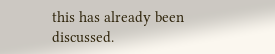this has already been discussed.